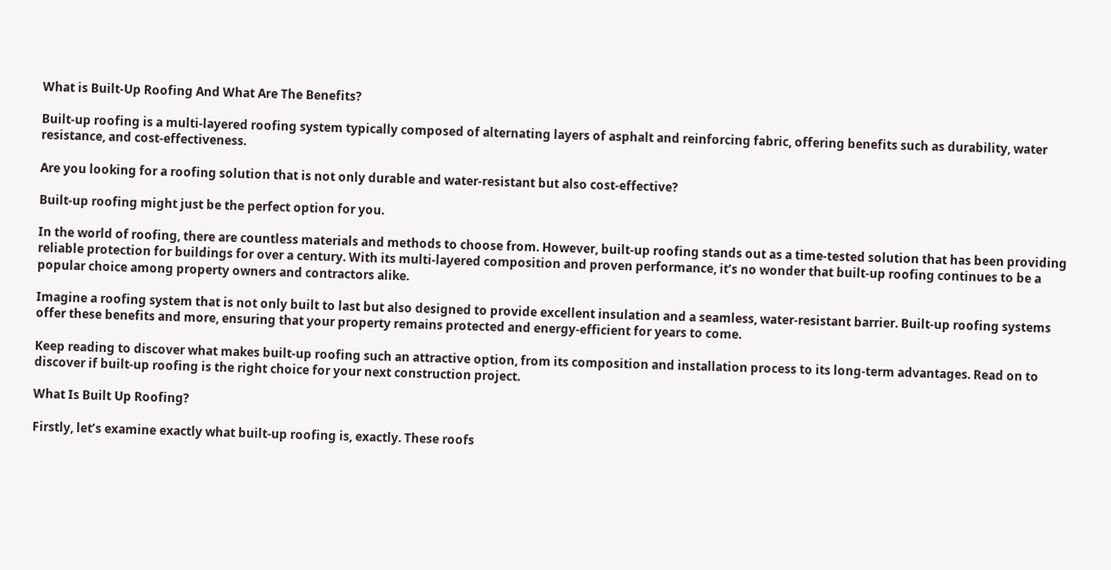What is Built-Up Roofing And What Are The Benefits?

Built-up roofing is a multi-layered roofing system typically composed of alternating layers of asphalt and reinforcing fabric, offering benefits such as durability, water resistance, and cost-effectiveness.

Are you looking for a roofing solution that is not only durable and water-resistant but also cost-effective?

Built-up roofing might just be the perfect option for you.

In the world of roofing, there are countless materials and methods to choose from. However, built-up roofing stands out as a time-tested solution that has been providing reliable protection for buildings for over a century. With its multi-layered composition and proven performance, it’s no wonder that built-up roofing continues to be a popular choice among property owners and contractors alike.

Imagine a roofing system that is not only built to last but also designed to provide excellent insulation and a seamless, water-resistant barrier. Built-up roofing systems offer these benefits and more, ensuring that your property remains protected and energy-efficient for years to come.

Keep reading to discover what makes built-up roofing such an attractive option, from its composition and installation process to its long-term advantages. Read on to discover if built-up roofing is the right choice for your next construction project.

What Is Built Up Roofing?

Firstly, let’s examine exactly what built-up roofing is, exactly. These roofs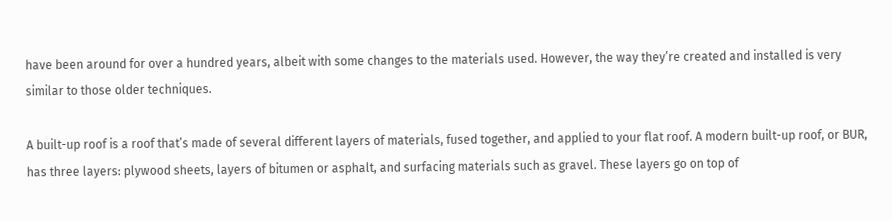have been around for over a hundred years, albeit with some changes to the materials used. However, the way they’re created and installed is very similar to those older techniques.

A built-up roof is a roof that’s made of several different layers of materials, fused together, and applied to your flat roof. A modern built-up roof, or BUR, has three layers: plywood sheets, layers of bitumen or asphalt, and surfacing materials such as gravel. These layers go on top of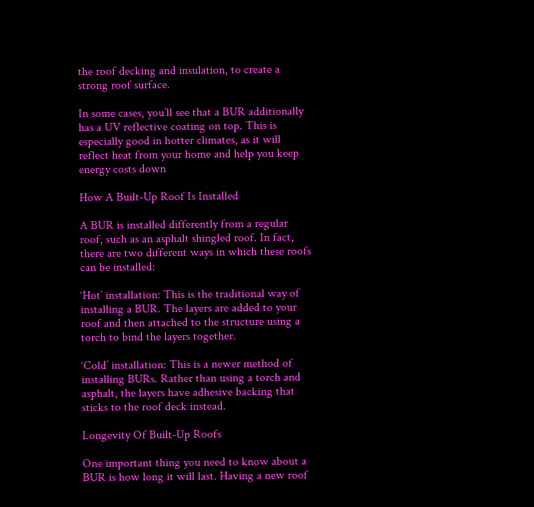the roof decking and insulation, to create a strong roof surface.

In some cases, you’ll see that a BUR additionally has a UV reflective coating on top. This is especially good in hotter climates, as it will reflect heat from your home and help you keep energy costs down

How A Built-Up Roof Is Installed

A BUR is installed differently from a regular roof, such as an asphalt shingled roof. In fact, there are two different ways in which these roofs can be installed:

‘Hot’ installation: This is the traditional way of installing a BUR. The layers are added to your roof and then attached to the structure using a torch to bind the layers together.

‘Cold’ installation: This is a newer method of installing BURs. Rather than using a torch and asphalt, the layers have adhesive backing that sticks to the roof deck instead.

Longevity Of Built-Up Roofs

One important thing you need to know about a BUR is how long it will last. Having a new roof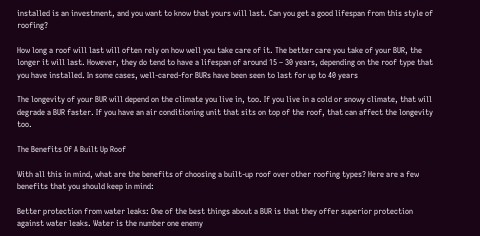installed is an investment, and you want to know that yours will last. Can you get a good lifespan from this style of roofing?

How long a roof will last will often rely on how well you take care of it. The better care you take of your BUR, the longer it will last. However, they do tend to have a lifespan of around 15 – 30 years, depending on the roof type that you have installed. In some cases, well-cared-for BURs have been seen to last for up to 40 years

The longevity of your BUR will depend on the climate you live in, too. If you live in a cold or snowy climate, that will degrade a BUR faster. If you have an air conditioning unit that sits on top of the roof, that can affect the longevity too.

The Benefits Of A Built Up Roof

With all this in mind, what are the benefits of choosing a built-up roof over other roofing types? Here are a few benefits that you should keep in mind:

Better protection from water leaks: One of the best things about a BUR is that they offer superior protection against water leaks. Water is the number one enemy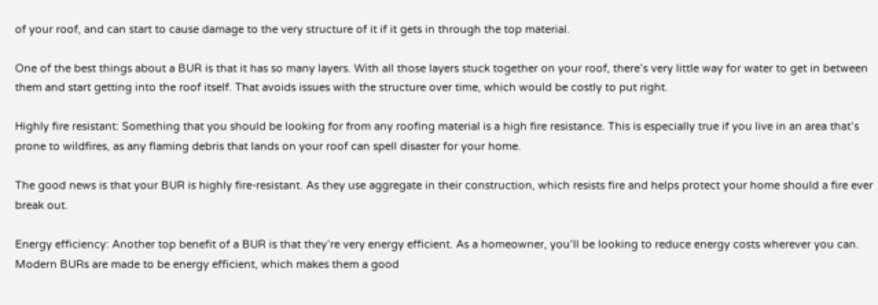of your roof, and can start to cause damage to the very structure of it if it gets in through the top material.

One of the best things about a BUR is that it has so many layers. With all those layers stuck together on your roof, there’s very little way for water to get in between them and start getting into the roof itself. That avoids issues with the structure over time, which would be costly to put right.

Highly fire resistant: Something that you should be looking for from any roofing material is a high fire resistance. This is especially true if you live in an area that’s prone to wildfires, as any flaming debris that lands on your roof can spell disaster for your home.

The good news is that your BUR is highly fire-resistant. As they use aggregate in their construction, which resists fire and helps protect your home should a fire ever break out.

Energy efficiency: Another top benefit of a BUR is that they’re very energy efficient. As a homeowner, you’ll be looking to reduce energy costs wherever you can. Modern BURs are made to be energy efficient, which makes them a good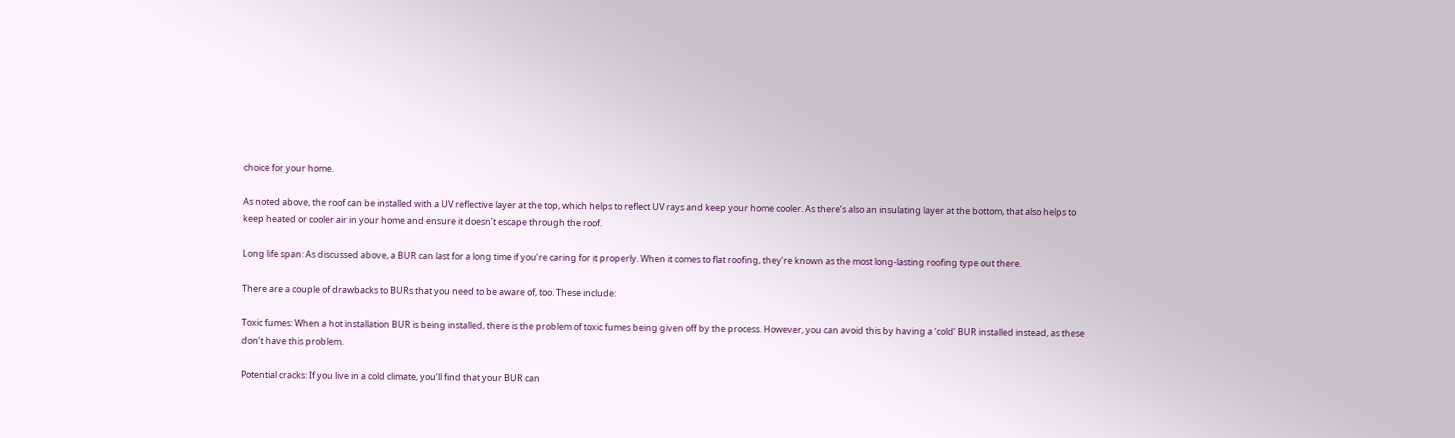choice for your home.

As noted above, the roof can be installed with a UV reflective layer at the top, which helps to reflect UV rays and keep your home cooler. As there’s also an insulating layer at the bottom, that also helps to keep heated or cooler air in your home and ensure it doesn’t escape through the roof.

Long life span: As discussed above, a BUR can last for a long time if you’re caring for it properly. When it comes to flat roofing, they’re known as the most long-lasting roofing type out there.

There are a couple of drawbacks to BURs that you need to be aware of, too. These include:

Toxic fumes: When a hot installation BUR is being installed, there is the problem of toxic fumes being given off by the process. However, you can avoid this by having a ‘cold’ BUR installed instead, as these don’t have this problem.

Potential cracks: If you live in a cold climate, you’ll find that your BUR can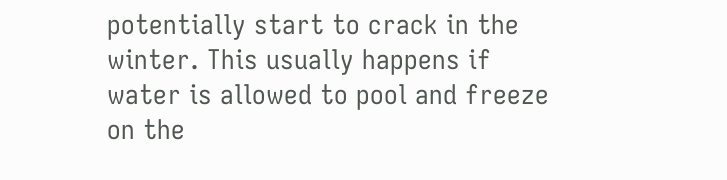potentially start to crack in the winter. This usually happens if water is allowed to pool and freeze on the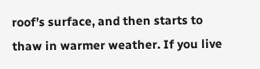roof’s surface, and then starts to thaw in warmer weather. If you live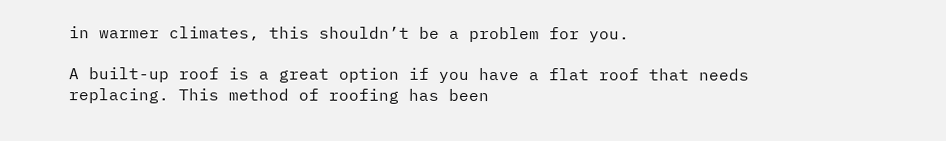in warmer climates, this shouldn’t be a problem for you.

A built-up roof is a great option if you have a flat roof that needs replacing. This method of roofing has been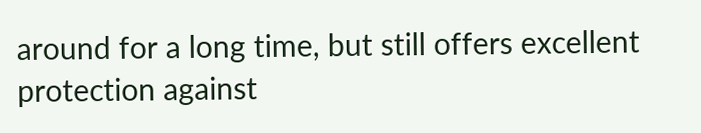around for a long time, but still offers excellent protection against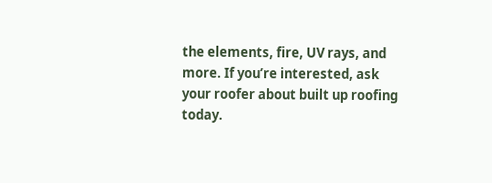the elements, fire, UV rays, and more. If you’re interested, ask your roofer about built up roofing today.